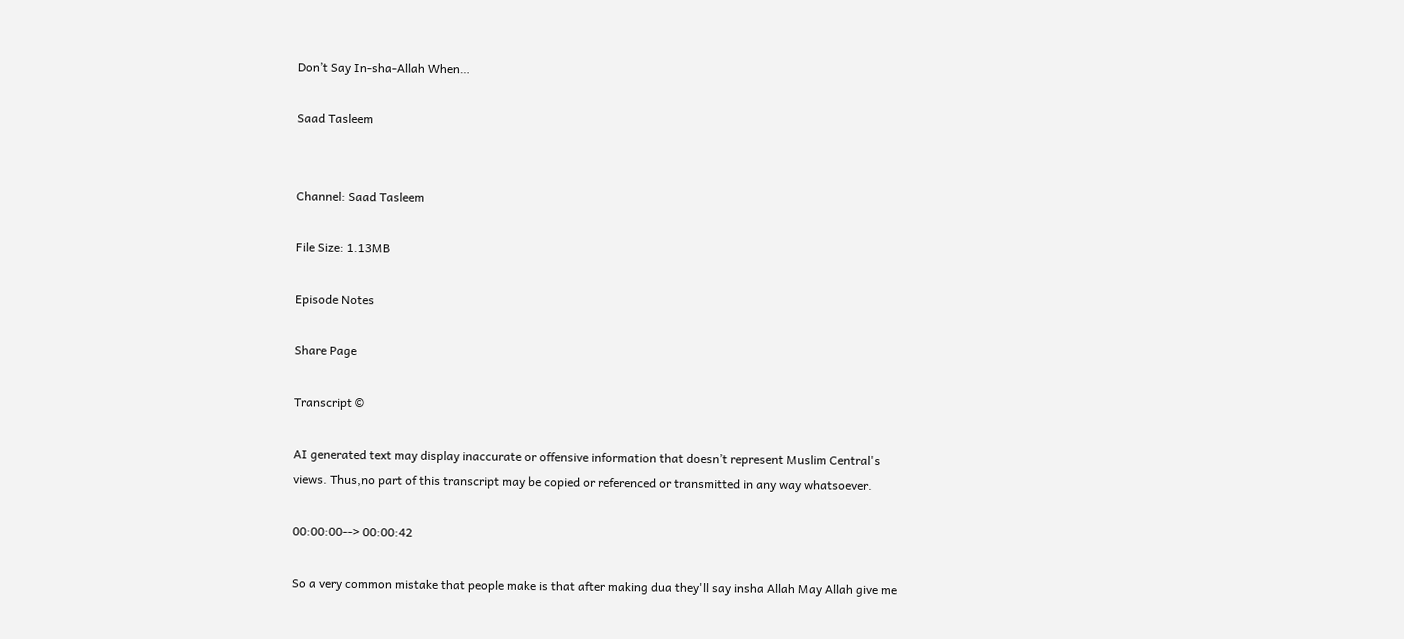Don’t Say In-sha-Allah When…

Saad Tasleem


Channel: Saad Tasleem

File Size: 1.13MB

Episode Notes

Share Page

Transcript ©

AI generated text may display inaccurate or offensive information that doesn’t represent Muslim Central's views. Thus,no part of this transcript may be copied or referenced or transmitted in any way whatsoever.

00:00:00--> 00:00:42

So a very common mistake that people make is that after making dua they'll say insha Allah May Allah give me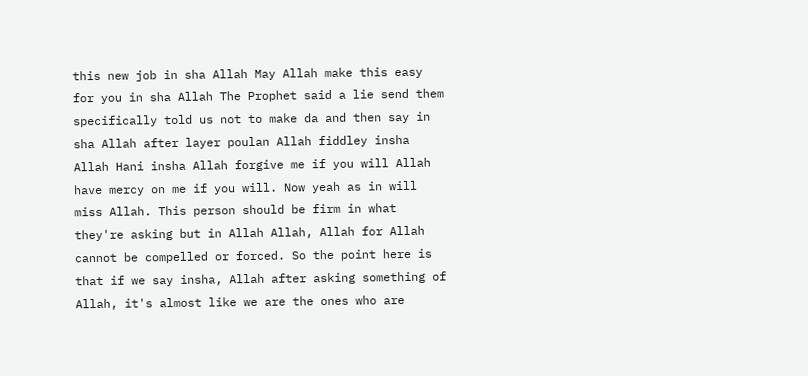this new job in sha Allah May Allah make this easy for you in sha Allah The Prophet said a lie send them specifically told us not to make da and then say in sha Allah after layer poulan Allah fiddley insha Allah Hani insha Allah forgive me if you will Allah have mercy on me if you will. Now yeah as in will miss Allah. This person should be firm in what they're asking but in Allah Allah, Allah for Allah cannot be compelled or forced. So the point here is that if we say insha, Allah after asking something of Allah, it's almost like we are the ones who are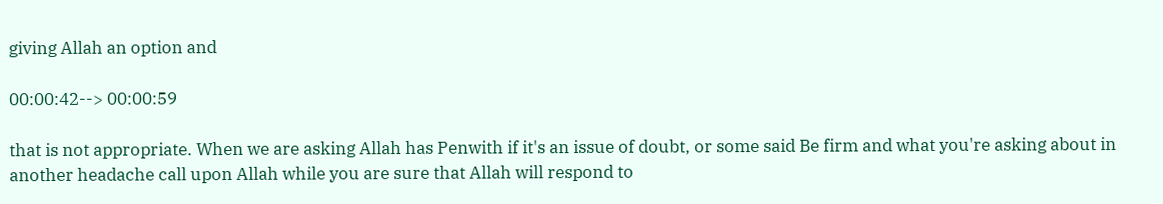giving Allah an option and

00:00:42--> 00:00:59

that is not appropriate. When we are asking Allah has Penwith if it's an issue of doubt, or some said Be firm and what you're asking about in another headache call upon Allah while you are sure that Allah will respond to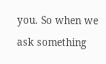you. So when we ask something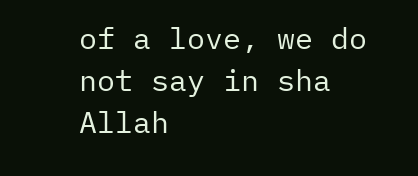of a love, we do not say in sha Allah